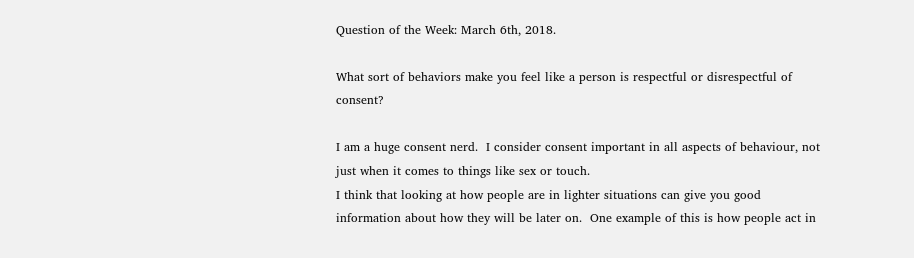Question of the Week: March 6th, 2018.

What sort of behaviors make you feel like a person is respectful or disrespectful of consent?

I am a huge consent nerd.  I consider consent important in all aspects of behaviour, not just when it comes to things like sex or touch.
I think that looking at how people are in lighter situations can give you good information about how they will be later on.  One example of this is how people act in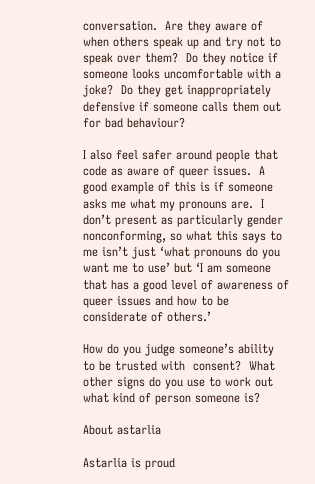conversation.  Are they aware of when others speak up and try not to speak over them?  Do they notice if someone looks uncomfortable with a joke?  Do they get inappropriately defensive if someone calls them out for bad behaviour?

I also feel safer around people that code as aware of queer issues.  A good example of this is if someone asks me what my pronouns are.  I don’t present as particularly gender nonconforming, so what this says to me isn’t just ‘what pronouns do you want me to use’ but ‘I am someone that has a good level of awareness of queer issues and how to be considerate of others.’

How do you judge someone’s ability to be trusted with  consent?  What other signs do you use to work out what kind of person someone is?

About astarlia

Astarlia is proud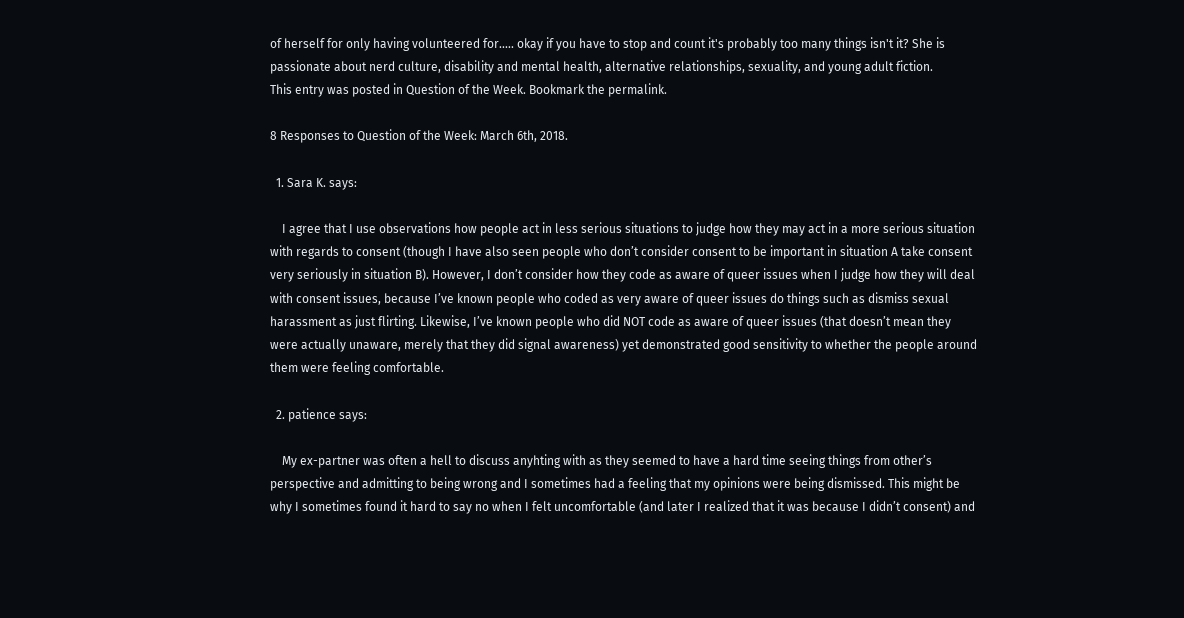of herself for only having volunteered for..... okay if you have to stop and count it's probably too many things isn't it? She is passionate about nerd culture, disability and mental health, alternative relationships, sexuality, and young adult fiction.
This entry was posted in Question of the Week. Bookmark the permalink.

8 Responses to Question of the Week: March 6th, 2018.

  1. Sara K. says:

    I agree that I use observations how people act in less serious situations to judge how they may act in a more serious situation with regards to consent (though I have also seen people who don’t consider consent to be important in situation A take consent very seriously in situation B). However, I don’t consider how they code as aware of queer issues when I judge how they will deal with consent issues, because I’ve known people who coded as very aware of queer issues do things such as dismiss sexual harassment as just flirting. Likewise, I’ve known people who did NOT code as aware of queer issues (that doesn’t mean they were actually unaware, merely that they did signal awareness) yet demonstrated good sensitivity to whether the people around them were feeling comfortable.

  2. patience says:

    My ex-partner was often a hell to discuss anyhting with as they seemed to have a hard time seeing things from other’s perspective and admitting to being wrong and I sometimes had a feeling that my opinions were being dismissed. This might be why I sometimes found it hard to say no when I felt uncomfortable (and later I realized that it was because I didn’t consent) and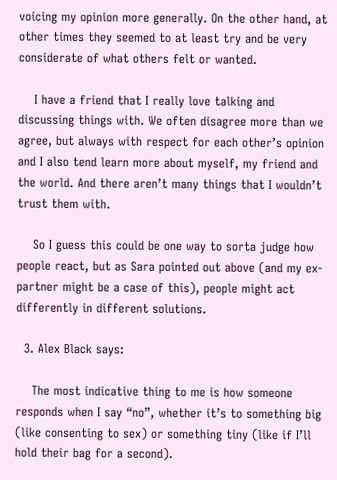voicing my opinion more generally. On the other hand, at other times they seemed to at least try and be very considerate of what others felt or wanted.

    I have a friend that I really love talking and discussing things with. We often disagree more than we agree, but always with respect for each other’s opinion and I also tend learn more about myself, my friend and the world. And there aren’t many things that I wouldn’t trust them with.

    So I guess this could be one way to sorta judge how people react, but as Sara pointed out above (and my ex-partner might be a case of this), people might act differently in different solutions.

  3. Alex Black says:

    The most indicative thing to me is how someone responds when I say “no”, whether it’s to something big (like consenting to sex) or something tiny (like if I’ll hold their bag for a second).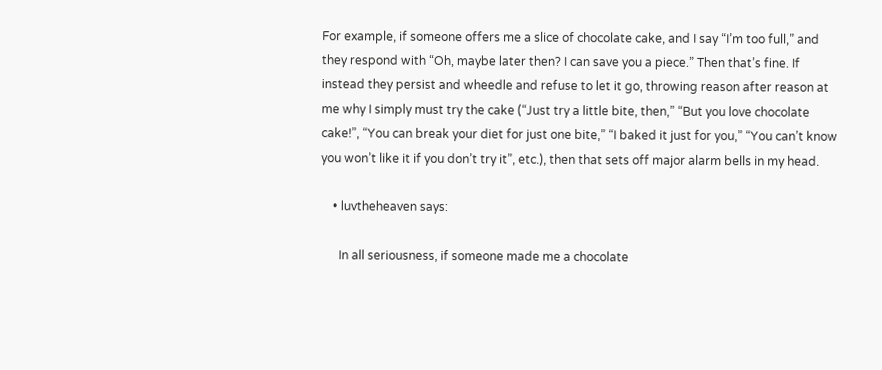For example, if someone offers me a slice of chocolate cake, and I say “I’m too full,” and they respond with “Oh, maybe later then? I can save you a piece.” Then that’s fine. If instead they persist and wheedle and refuse to let it go, throwing reason after reason at me why I simply must try the cake (“Just try a little bite, then,” “But you love chocolate cake!”, “You can break your diet for just one bite,” “I baked it just for you,” “You can’t know you won’t like it if you don’t try it”, etc.), then that sets off major alarm bells in my head.

    • luvtheheaven says:

      In all seriousness, if someone made me a chocolate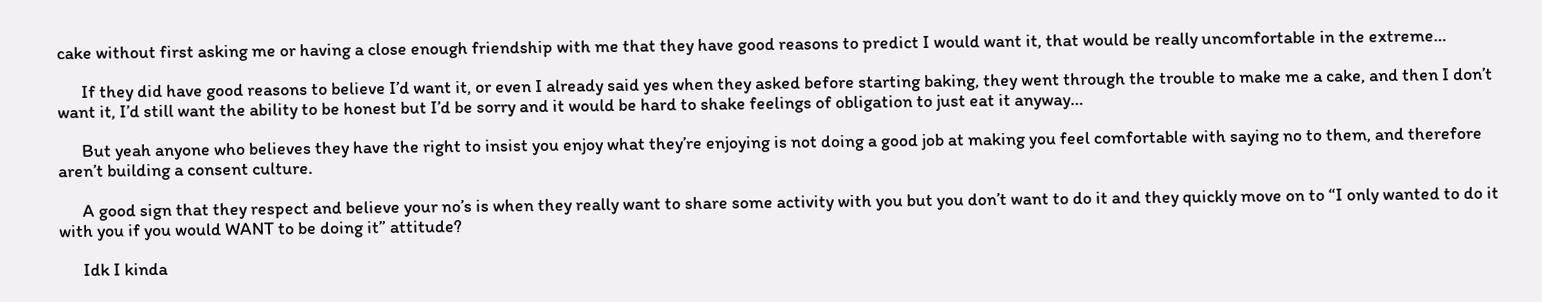cake without first asking me or having a close enough friendship with me that they have good reasons to predict I would want it, that would be really uncomfortable in the extreme…

      If they did have good reasons to believe I’d want it, or even I already said yes when they asked before starting baking, they went through the trouble to make me a cake, and then I don’t want it, I’d still want the ability to be honest but I’d be sorry and it would be hard to shake feelings of obligation to just eat it anyway…

      But yeah anyone who believes they have the right to insist you enjoy what they’re enjoying is not doing a good job at making you feel comfortable with saying no to them, and therefore aren’t building a consent culture.

      A good sign that they respect and believe your no’s is when they really want to share some activity with you but you don’t want to do it and they quickly move on to “I only wanted to do it with you if you would WANT to be doing it” attitude?

      Idk I kinda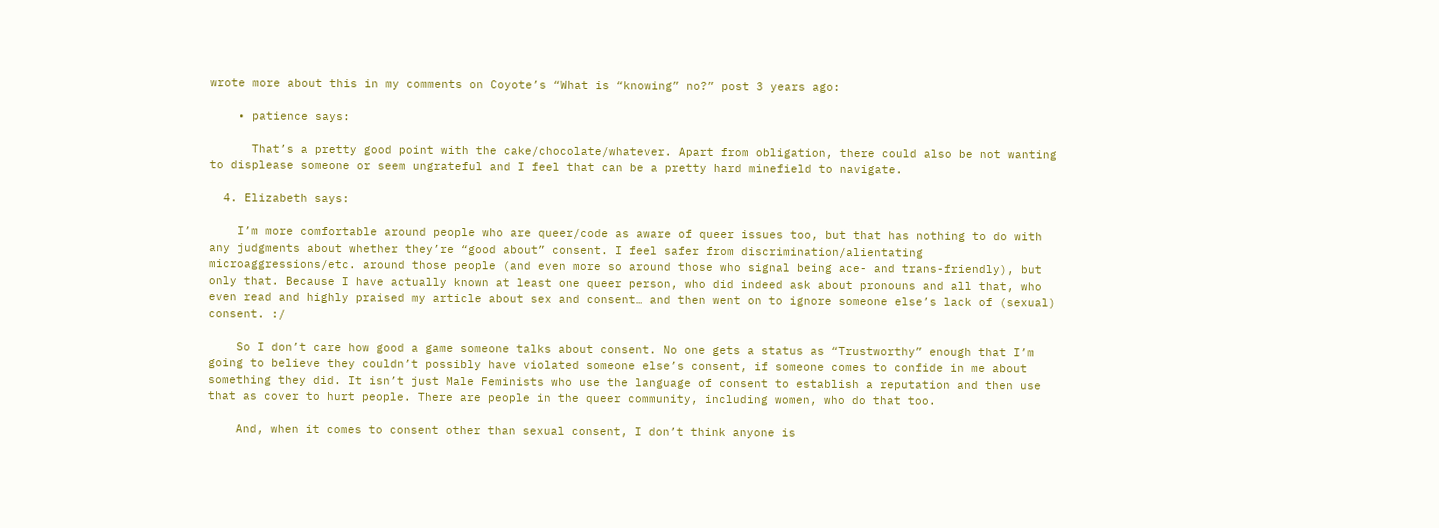wrote more about this in my comments on Coyote’s “What is “knowing” no?” post 3 years ago:

    • patience says:

      That’s a pretty good point with the cake/chocolate/whatever. Apart from obligation, there could also be not wanting to displease someone or seem ungrateful and I feel that can be a pretty hard minefield to navigate.

  4. Elizabeth says:

    I’m more comfortable around people who are queer/code as aware of queer issues too, but that has nothing to do with any judgments about whether they’re “good about” consent. I feel safer from discrimination/alientating microaggressions/etc. around those people (and even more so around those who signal being ace- and trans-friendly), but only that. Because I have actually known at least one queer person, who did indeed ask about pronouns and all that, who even read and highly praised my article about sex and consent… and then went on to ignore someone else’s lack of (sexual) consent. :/

    So I don’t care how good a game someone talks about consent. No one gets a status as “Trustworthy” enough that I’m going to believe they couldn’t possibly have violated someone else’s consent, if someone comes to confide in me about something they did. It isn’t just Male Feminists who use the language of consent to establish a reputation and then use that as cover to hurt people. There are people in the queer community, including women, who do that too.

    And, when it comes to consent other than sexual consent, I don’t think anyone is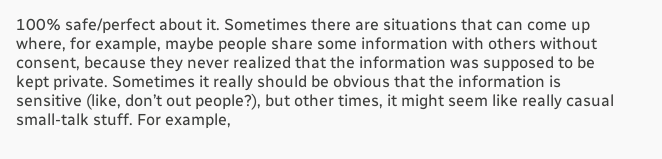100% safe/perfect about it. Sometimes there are situations that can come up where, for example, maybe people share some information with others without consent, because they never realized that the information was supposed to be kept private. Sometimes it really should be obvious that the information is sensitive (like, don’t out people?), but other times, it might seem like really casual small-talk stuff. For example,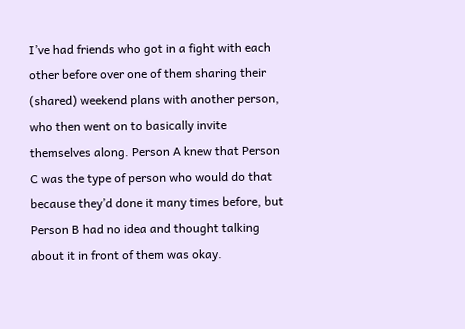I’ve had friends who got in a fight with each other before over one of them sharing their (shared) weekend plans with another person, who then went on to basically invite themselves along. Person A knew that Person C was the type of person who would do that because they’d done it many times before, but Person B had no idea and thought talking about it in front of them was okay.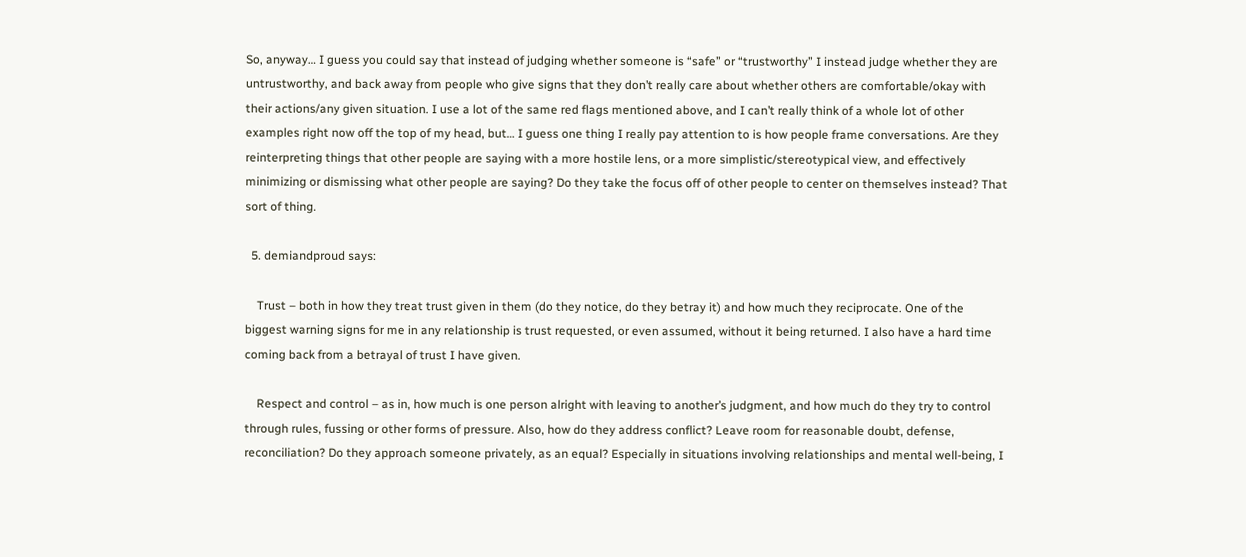So, anyway… I guess you could say that instead of judging whether someone is “safe” or “trustworthy” I instead judge whether they are untrustworthy, and back away from people who give signs that they don’t really care about whether others are comfortable/okay with their actions/any given situation. I use a lot of the same red flags mentioned above, and I can’t really think of a whole lot of other examples right now off the top of my head, but… I guess one thing I really pay attention to is how people frame conversations. Are they reinterpreting things that other people are saying with a more hostile lens, or a more simplistic/stereotypical view, and effectively minimizing or dismissing what other people are saying? Do they take the focus off of other people to center on themselves instead? That sort of thing.

  5. demiandproud says:

    Trust – both in how they treat trust given in them (do they notice, do they betray it) and how much they reciprocate. One of the biggest warning signs for me in any relationship is trust requested, or even assumed, without it being returned. I also have a hard time coming back from a betrayal of trust I have given.

    Respect and control – as in, how much is one person alright with leaving to another’s judgment, and how much do they try to control through rules, fussing or other forms of pressure. Also, how do they address conflict? Leave room for reasonable doubt, defense, reconciliation? Do they approach someone privately, as an equal? Especially in situations involving relationships and mental well-being, I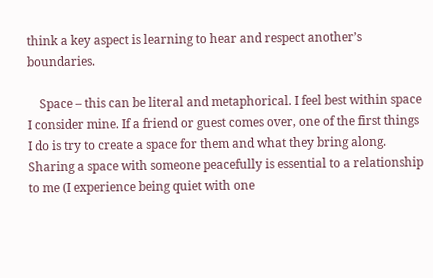think a key aspect is learning to hear and respect another’s boundaries.

    Space – this can be literal and metaphorical. I feel best within space I consider mine. If a friend or guest comes over, one of the first things I do is try to create a space for them and what they bring along. Sharing a space with someone peacefully is essential to a relationship to me (I experience being quiet with one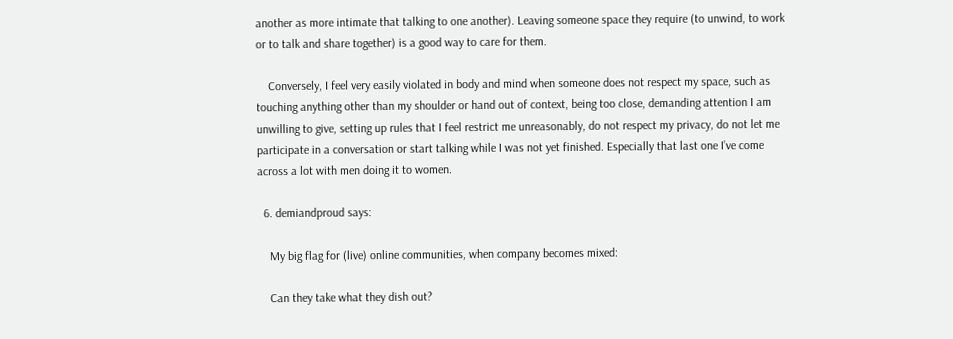another as more intimate that talking to one another). Leaving someone space they require (to unwind, to work or to talk and share together) is a good way to care for them.

    Conversely, I feel very easily violated in body and mind when someone does not respect my space, such as touching anything other than my shoulder or hand out of context, being too close, demanding attention I am unwilling to give, setting up rules that I feel restrict me unreasonably, do not respect my privacy, do not let me participate in a conversation or start talking while I was not yet finished. Especially that last one I’ve come across a lot with men doing it to women.

  6. demiandproud says:

    My big flag for (live) online communities, when company becomes mixed:

    Can they take what they dish out?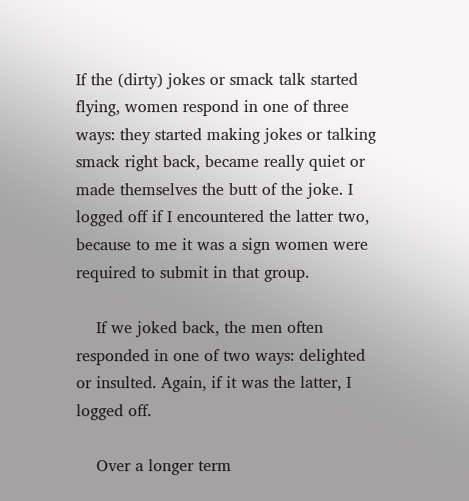If the (dirty) jokes or smack talk started flying, women respond in one of three ways: they started making jokes or talking smack right back, became really quiet or made themselves the butt of the joke. I logged off if I encountered the latter two, because to me it was a sign women were required to submit in that group.

    If we joked back, the men often responded in one of two ways: delighted or insulted. Again, if it was the latter, I logged off.

    Over a longer term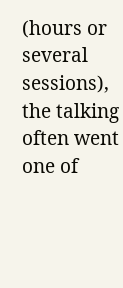(hours or several sessions), the talking often went one of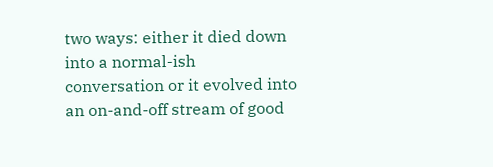two ways: either it died down into a normal-ish conversation or it evolved into an on-and-off stream of good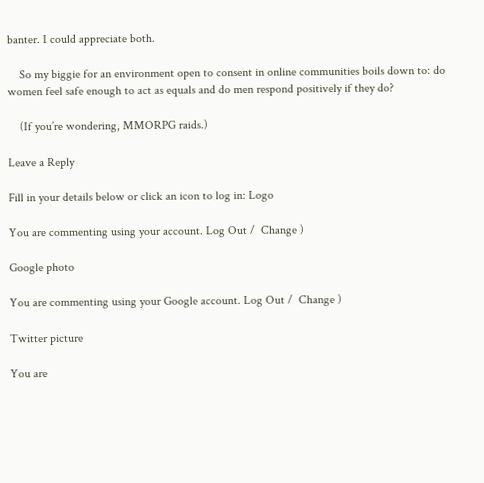banter. I could appreciate both.

    So my biggie for an environment open to consent in online communities boils down to: do women feel safe enough to act as equals and do men respond positively if they do?

    (If you’re wondering, MMORPG raids.)

Leave a Reply

Fill in your details below or click an icon to log in: Logo

You are commenting using your account. Log Out /  Change )

Google photo

You are commenting using your Google account. Log Out /  Change )

Twitter picture

You are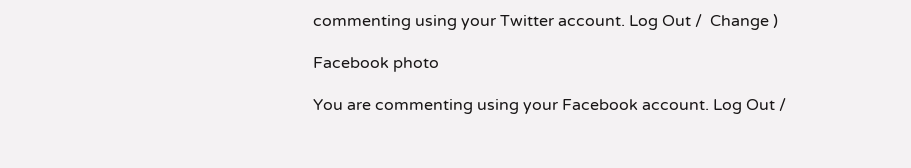commenting using your Twitter account. Log Out /  Change )

Facebook photo

You are commenting using your Facebook account. Log Out /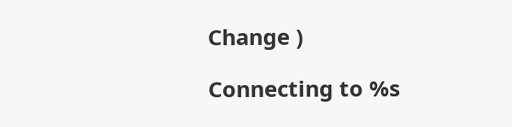Change )

Connecting to %s